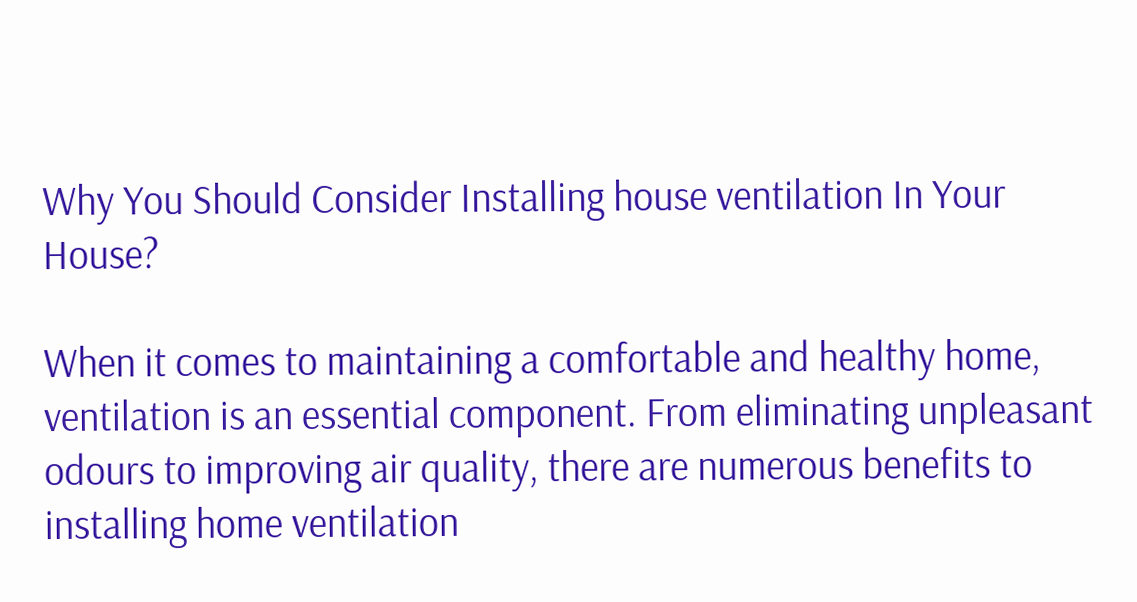Why You Should Consider Installing house ventilation In Your House?

When it comes to maintaining a comfortable and healthy home, ventilation is an essential component. From eliminating unpleasant odours to improving air quality, there are numerous benefits to installing home ventilation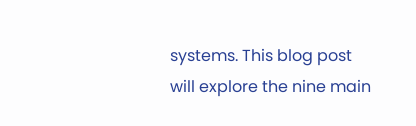systems. This blog post will explore the nine main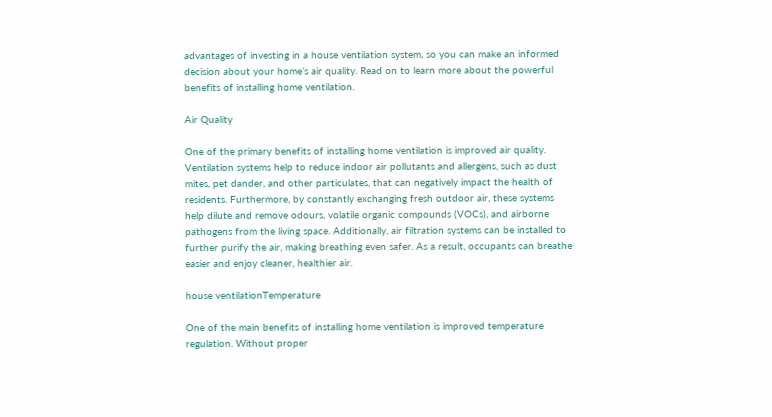advantages of investing in a house ventilation system, so you can make an informed decision about your home’s air quality. Read on to learn more about the powerful benefits of installing home ventilation.

Air Quality

One of the primary benefits of installing home ventilation is improved air quality. Ventilation systems help to reduce indoor air pollutants and allergens, such as dust mites, pet dander, and other particulates, that can negatively impact the health of residents. Furthermore, by constantly exchanging fresh outdoor air, these systems help dilute and remove odours, volatile organic compounds (VOCs), and airborne pathogens from the living space. Additionally, air filtration systems can be installed to further purify the air, making breathing even safer. As a result, occupants can breathe easier and enjoy cleaner, healthier air.

house ventilationTemperature

One of the main benefits of installing home ventilation is improved temperature regulation. Without proper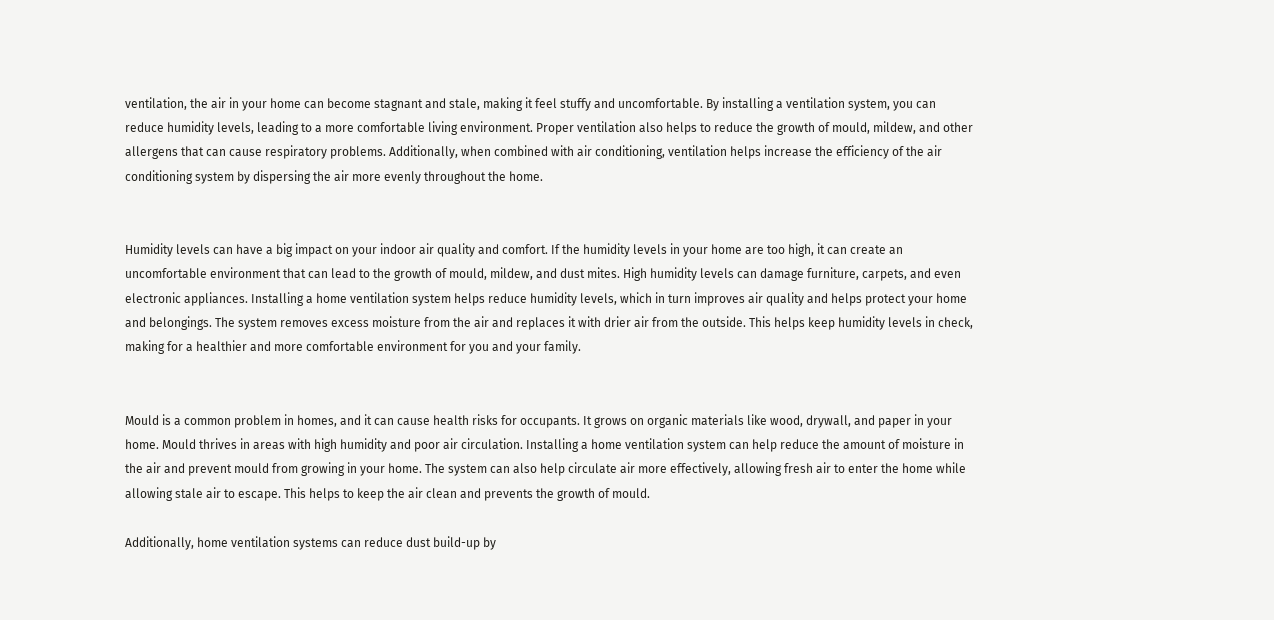ventilation, the air in your home can become stagnant and stale, making it feel stuffy and uncomfortable. By installing a ventilation system, you can reduce humidity levels, leading to a more comfortable living environment. Proper ventilation also helps to reduce the growth of mould, mildew, and other allergens that can cause respiratory problems. Additionally, when combined with air conditioning, ventilation helps increase the efficiency of the air conditioning system by dispersing the air more evenly throughout the home.


Humidity levels can have a big impact on your indoor air quality and comfort. If the humidity levels in your home are too high, it can create an uncomfortable environment that can lead to the growth of mould, mildew, and dust mites. High humidity levels can damage furniture, carpets, and even electronic appliances. Installing a home ventilation system helps reduce humidity levels, which in turn improves air quality and helps protect your home and belongings. The system removes excess moisture from the air and replaces it with drier air from the outside. This helps keep humidity levels in check, making for a healthier and more comfortable environment for you and your family.


Mould is a common problem in homes, and it can cause health risks for occupants. It grows on organic materials like wood, drywall, and paper in your home. Mould thrives in areas with high humidity and poor air circulation. Installing a home ventilation system can help reduce the amount of moisture in the air and prevent mould from growing in your home. The system can also help circulate air more effectively, allowing fresh air to enter the home while allowing stale air to escape. This helps to keep the air clean and prevents the growth of mould.

Additionally, home ventilation systems can reduce dust build-up by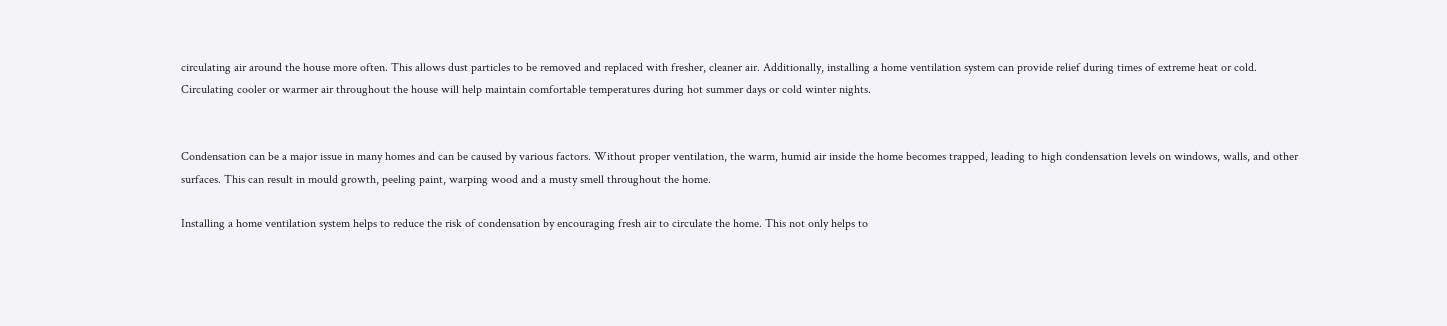circulating air around the house more often. This allows dust particles to be removed and replaced with fresher, cleaner air. Additionally, installing a home ventilation system can provide relief during times of extreme heat or cold. Circulating cooler or warmer air throughout the house will help maintain comfortable temperatures during hot summer days or cold winter nights.


Condensation can be a major issue in many homes and can be caused by various factors. Without proper ventilation, the warm, humid air inside the home becomes trapped, leading to high condensation levels on windows, walls, and other surfaces. This can result in mould growth, peeling paint, warping wood and a musty smell throughout the home.

Installing a home ventilation system helps to reduce the risk of condensation by encouraging fresh air to circulate the home. This not only helps to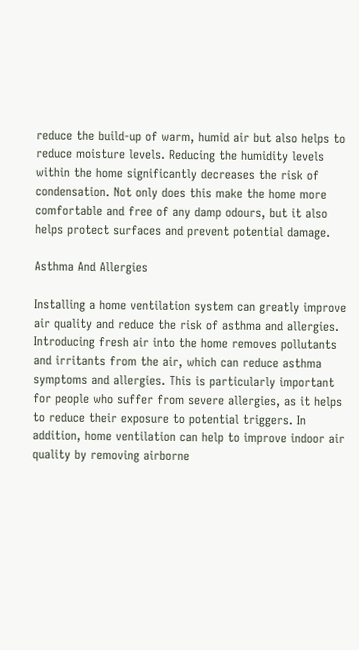reduce the build-up of warm, humid air but also helps to reduce moisture levels. Reducing the humidity levels within the home significantly decreases the risk of condensation. Not only does this make the home more comfortable and free of any damp odours, but it also helps protect surfaces and prevent potential damage.

Asthma And Allergies

Installing a home ventilation system can greatly improve air quality and reduce the risk of asthma and allergies. Introducing fresh air into the home removes pollutants and irritants from the air, which can reduce asthma symptoms and allergies. This is particularly important for people who suffer from severe allergies, as it helps to reduce their exposure to potential triggers. In addition, home ventilation can help to improve indoor air quality by removing airborne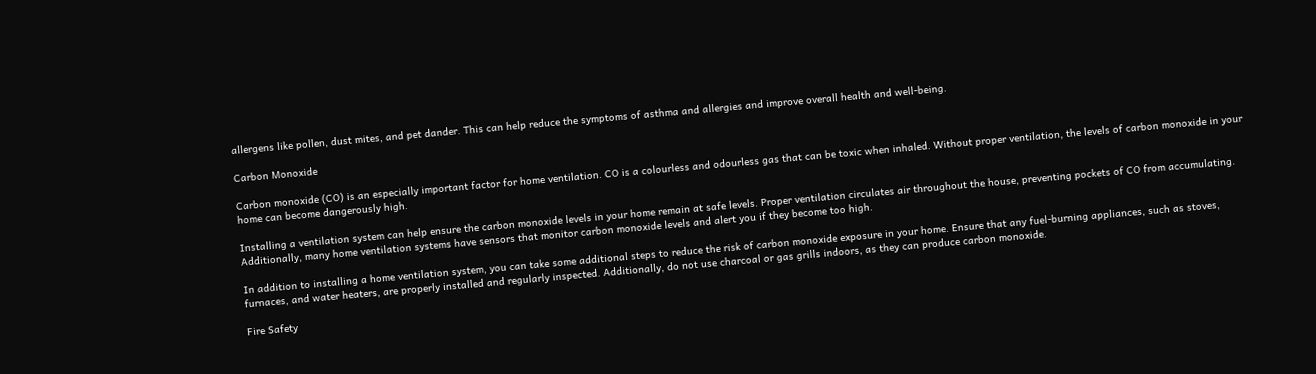allergens like pollen, dust mites, and pet dander. This can help reduce the symptoms of asthma and allergies and improve overall health and well-being.

Carbon Monoxide

Carbon monoxide (CO) is an especially important factor for home ventilation. CO is a colourless and odourless gas that can be toxic when inhaled. Without proper ventilation, the levels of carbon monoxide in your home can become dangerously high.

Installing a ventilation system can help ensure the carbon monoxide levels in your home remain at safe levels. Proper ventilation circulates air throughout the house, preventing pockets of CO from accumulating. Additionally, many home ventilation systems have sensors that monitor carbon monoxide levels and alert you if they become too high.

In addition to installing a home ventilation system, you can take some additional steps to reduce the risk of carbon monoxide exposure in your home. Ensure that any fuel-burning appliances, such as stoves, furnaces, and water heaters, are properly installed and regularly inspected. Additionally, do not use charcoal or gas grills indoors, as they can produce carbon monoxide.

Fire Safety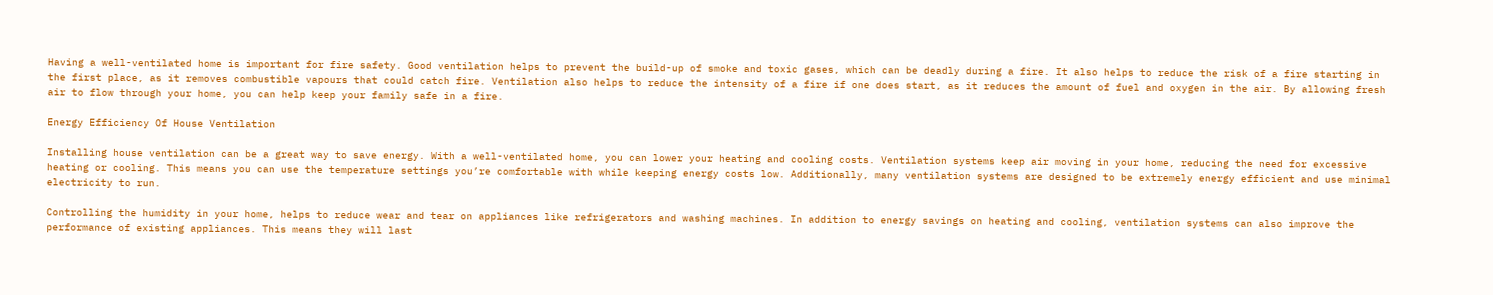Having a well-ventilated home is important for fire safety. Good ventilation helps to prevent the build-up of smoke and toxic gases, which can be deadly during a fire. It also helps to reduce the risk of a fire starting in the first place, as it removes combustible vapours that could catch fire. Ventilation also helps to reduce the intensity of a fire if one does start, as it reduces the amount of fuel and oxygen in the air. By allowing fresh air to flow through your home, you can help keep your family safe in a fire.

Energy Efficiency Of House Ventilation

Installing house ventilation can be a great way to save energy. With a well-ventilated home, you can lower your heating and cooling costs. Ventilation systems keep air moving in your home, reducing the need for excessive heating or cooling. This means you can use the temperature settings you’re comfortable with while keeping energy costs low. Additionally, many ventilation systems are designed to be extremely energy efficient and use minimal electricity to run.

Controlling the humidity in your home, helps to reduce wear and tear on appliances like refrigerators and washing machines. In addition to energy savings on heating and cooling, ventilation systems can also improve the performance of existing appliances. This means they will last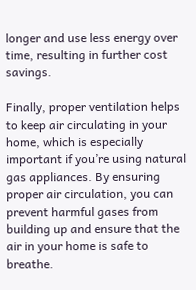longer and use less energy over time, resulting in further cost savings.

Finally, proper ventilation helps to keep air circulating in your home, which is especially important if you’re using natural gas appliances. By ensuring proper air circulation, you can prevent harmful gases from building up and ensure that the air in your home is safe to breathe.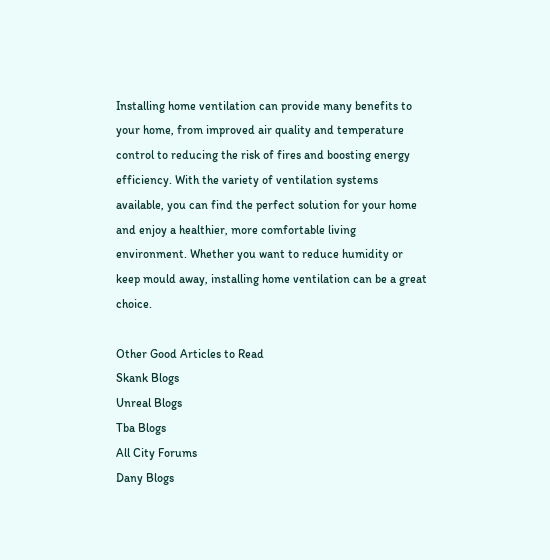Installing home ventilation can provide many benefits to your home, from improved air quality and temperature control to reducing the risk of fires and boosting energy efficiency. With the variety of ventilation systems available, you can find the perfect solution for your home and enjoy a healthier, more comfortable living environment. Whether you want to reduce humidity or keep mould away, installing home ventilation can be a great choice.

Other Good Articles to Read
Skank Blogs
Unreal Blogs
Tba Blogs
All City Forums
Dany Blogs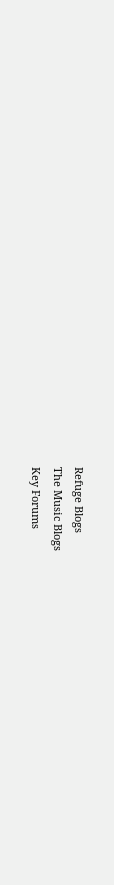Refuge Blogs
The Music Blogs
Key Forums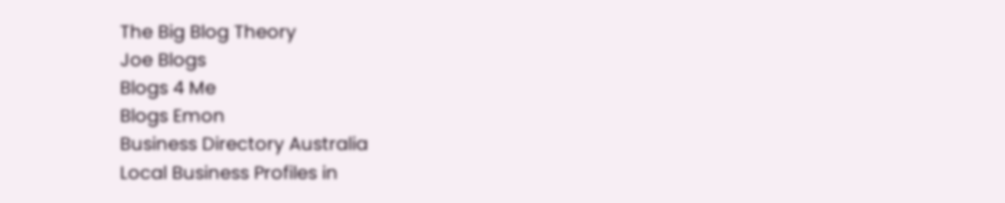The Big Blog Theory
Joe Blogs
Blogs 4 Me
Blogs Emon
Business Directory Australia
Local Business Profiles in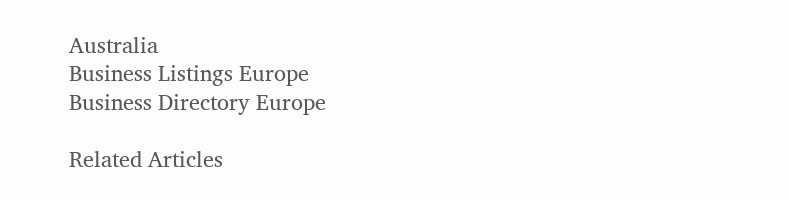Australia
Business Listings Europe
Business Directory Europe

Related Articles